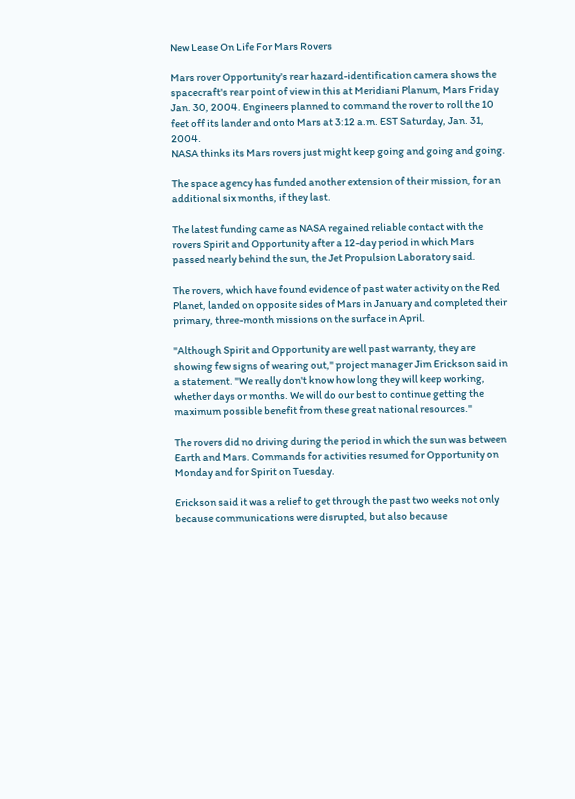New Lease On Life For Mars Rovers

Mars rover Opportunity's rear hazard-identification camera shows the spacecraft's rear point of view in this at Meridiani Planum, Mars Friday Jan. 30, 2004. Engineers planned to command the rover to roll the 10 feet off its lander and onto Mars at 3:12 a.m. EST Saturday, Jan. 31, 2004.
NASA thinks its Mars rovers just might keep going and going and going.

The space agency has funded another extension of their mission, for an additional six months, if they last.

The latest funding came as NASA regained reliable contact with the rovers Spirit and Opportunity after a 12-day period in which Mars passed nearly behind the sun, the Jet Propulsion Laboratory said.

The rovers, which have found evidence of past water activity on the Red Planet, landed on opposite sides of Mars in January and completed their primary, three-month missions on the surface in April.

"Although Spirit and Opportunity are well past warranty, they are showing few signs of wearing out," project manager Jim Erickson said in a statement. "We really don't know how long they will keep working, whether days or months. We will do our best to continue getting the maximum possible benefit from these great national resources."

The rovers did no driving during the period in which the sun was between Earth and Mars. Commands for activities resumed for Opportunity on Monday and for Spirit on Tuesday.

Erickson said it was a relief to get through the past two weeks not only because communications were disrupted, but also because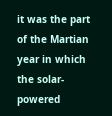it was the part of the Martian year in which the solar-powered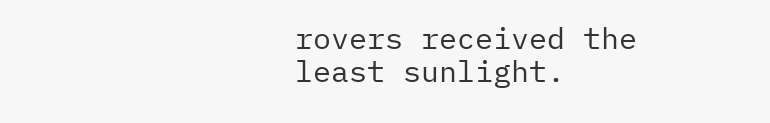rovers received the least sunlight.